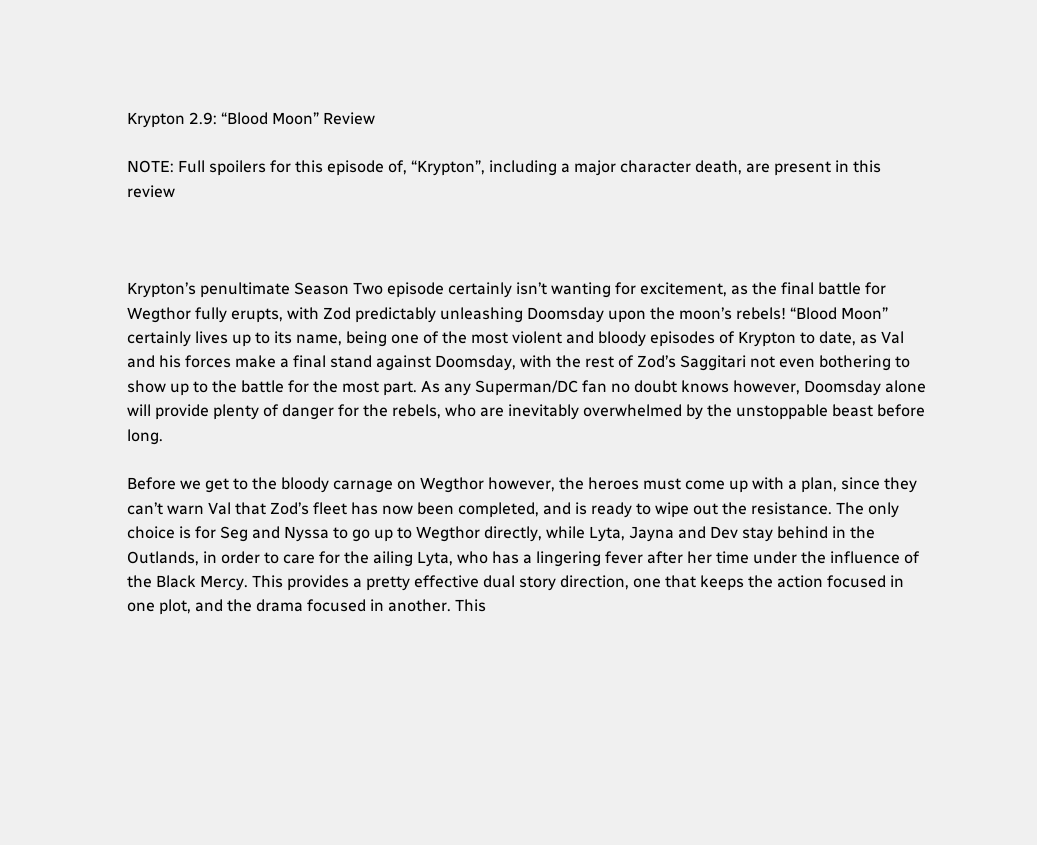Krypton 2.9: “Blood Moon” Review

NOTE: Full spoilers for this episode of, “Krypton”, including a major character death, are present in this review



Krypton’s penultimate Season Two episode certainly isn’t wanting for excitement, as the final battle for Wegthor fully erupts, with Zod predictably unleashing Doomsday upon the moon’s rebels! “Blood Moon” certainly lives up to its name, being one of the most violent and bloody episodes of Krypton to date, as Val and his forces make a final stand against Doomsday, with the rest of Zod’s Saggitari not even bothering to show up to the battle for the most part. As any Superman/DC fan no doubt knows however, Doomsday alone will provide plenty of danger for the rebels, who are inevitably overwhelmed by the unstoppable beast before long.

Before we get to the bloody carnage on Wegthor however, the heroes must come up with a plan, since they can’t warn Val that Zod’s fleet has now been completed, and is ready to wipe out the resistance. The only choice is for Seg and Nyssa to go up to Wegthor directly, while Lyta, Jayna and Dev stay behind in the Outlands, in order to care for the ailing Lyta, who has a lingering fever after her time under the influence of the Black Mercy. This provides a pretty effective dual story direction, one that keeps the action focused in one plot, and the drama focused in another. This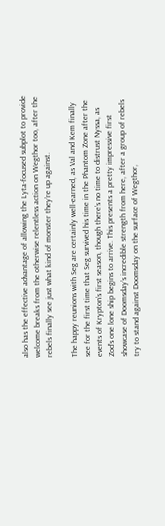also has the effective advantage of allowing the Lyta-focused subplot to provide welcome breaks from the otherwise relentless action on Wegthor too, after the rebels finally see just what kind of monster they’re up against.

The happy reunions with Seg are certainly well-earned, as Val and Kem finally see for the first time that Seg survived his time in the Phantom Zone after the events of Krypton’s first season, though there’s no time to distrust Nyssa, as Zod’s one lone ship begins to arrive. This presents a pretty impressive first showcase of Doomsday’s incredible strength from here, after a group of rebels try to stand against Doomsday on the surface of Wegthor,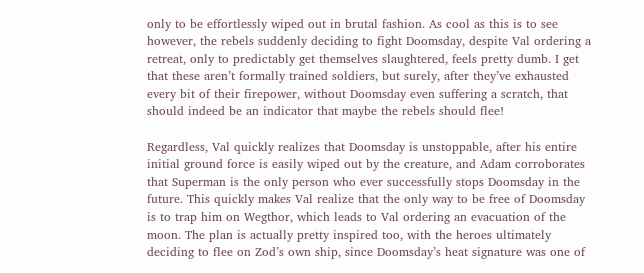only to be effortlessly wiped out in brutal fashion. As cool as this is to see however, the rebels suddenly deciding to fight Doomsday, despite Val ordering a retreat, only to predictably get themselves slaughtered, feels pretty dumb. I get that these aren’t formally trained soldiers, but surely, after they’ve exhausted every bit of their firepower, without Doomsday even suffering a scratch, that should indeed be an indicator that maybe the rebels should flee!

Regardless, Val quickly realizes that Doomsday is unstoppable, after his entire initial ground force is easily wiped out by the creature, and Adam corroborates that Superman is the only person who ever successfully stops Doomsday in the future. This quickly makes Val realize that the only way to be free of Doomsday is to trap him on Wegthor, which leads to Val ordering an evacuation of the moon. The plan is actually pretty inspired too, with the heroes ultimately deciding to flee on Zod’s own ship, since Doomsday’s heat signature was one of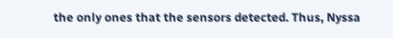the only ones that the sensors detected. Thus, Nyssa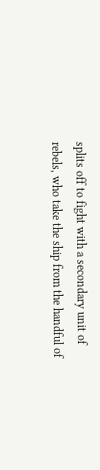splits off to fight with a secondary unit of rebels, who take the ship from the handful of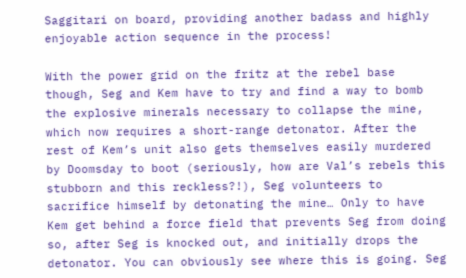Saggitari on board, providing another badass and highly enjoyable action sequence in the process!

With the power grid on the fritz at the rebel base though, Seg and Kem have to try and find a way to bomb the explosive minerals necessary to collapse the mine, which now requires a short-range detonator. After the rest of Kem’s unit also gets themselves easily murdered by Doomsday to boot (seriously, how are Val’s rebels this stubborn and this reckless?!), Seg volunteers to sacrifice himself by detonating the mine… Only to have Kem get behind a force field that prevents Seg from doing so, after Seg is knocked out, and initially drops the detonator. You can obviously see where this is going. Seg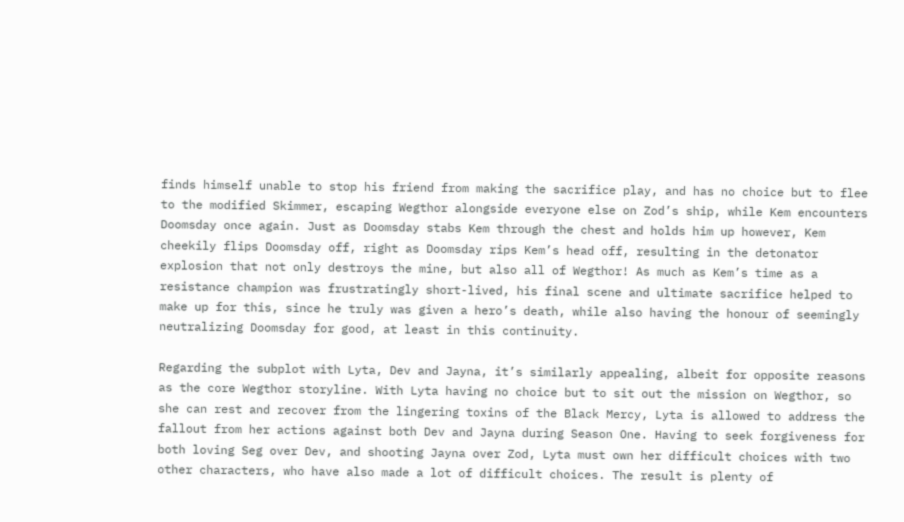finds himself unable to stop his friend from making the sacrifice play, and has no choice but to flee to the modified Skimmer, escaping Wegthor alongside everyone else on Zod’s ship, while Kem encounters Doomsday once again. Just as Doomsday stabs Kem through the chest and holds him up however, Kem cheekily flips Doomsday off, right as Doomsday rips Kem’s head off, resulting in the detonator explosion that not only destroys the mine, but also all of Wegthor! As much as Kem’s time as a resistance champion was frustratingly short-lived, his final scene and ultimate sacrifice helped to make up for this, since he truly was given a hero’s death, while also having the honour of seemingly neutralizing Doomsday for good, at least in this continuity.

Regarding the subplot with Lyta, Dev and Jayna, it’s similarly appealing, albeit for opposite reasons as the core Wegthor storyline. With Lyta having no choice but to sit out the mission on Wegthor, so she can rest and recover from the lingering toxins of the Black Mercy, Lyta is allowed to address the fallout from her actions against both Dev and Jayna during Season One. Having to seek forgiveness for both loving Seg over Dev, and shooting Jayna over Zod, Lyta must own her difficult choices with two other characters, who have also made a lot of difficult choices. The result is plenty of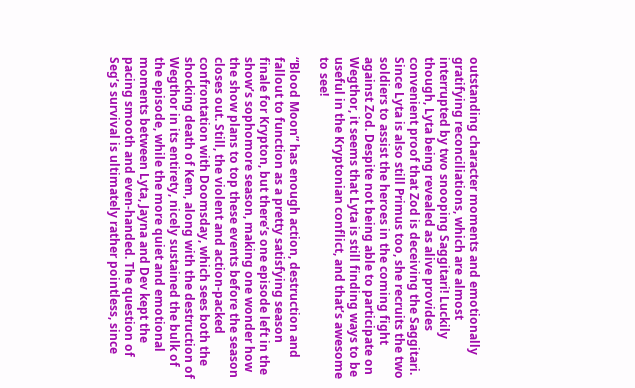outstanding character moments and emotionally gratifying reconciliations, which are almost interrupted by two snooping Saggitari! Luckily though, Lyta being revealed as alive provides convenient proof that Zod is deceiving the Saggitari. Since Lyta is also still Primus too, she recruits the two soldiers to assist the heroes in the coming fight against Zod. Despite not being able to participate on Wegthor, it seems that Lyta is still finding ways to be useful in the Kryptonian conflict, and that’s awesome to see!

“Blood Moon” has enough action, destruction and fallout to function as a pretty satisfying season finale for Krypton, but there’s one episode left in the show’s sophomore season, making one wonder how the show plans to top these events before the season closes out. Still, the violent and action-packed confrontation with Doomsday, which sees both the shocking death of Kem, along with the destruction of Wegthor in its entirety, nicely sustained the bulk of the episode, while the more quiet and emotional moments between Lyta, Jayna and Dev kept the pacing smooth and even-handed. The question of Seg’s survival is ultimately rather pointless, since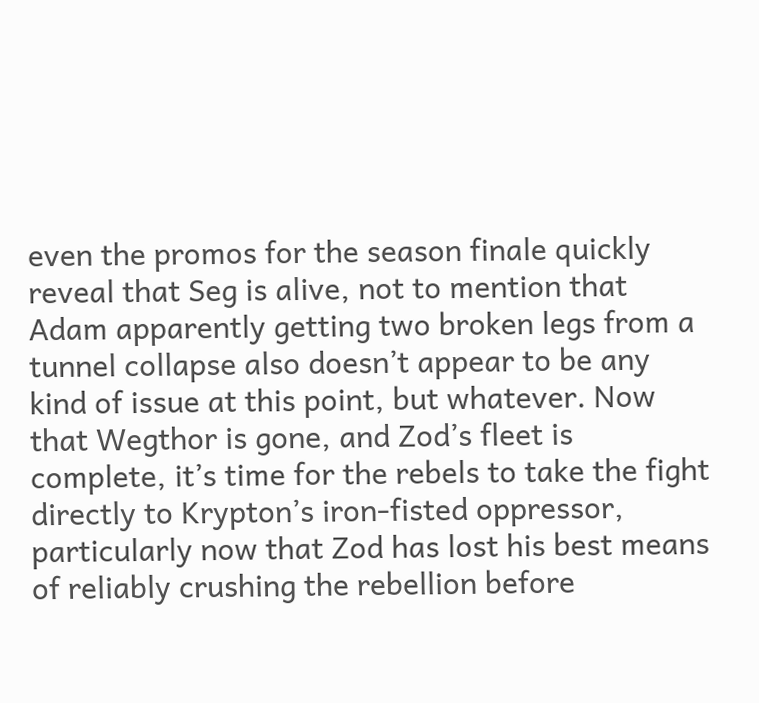even the promos for the season finale quickly reveal that Seg is alive, not to mention that Adam apparently getting two broken legs from a tunnel collapse also doesn’t appear to be any kind of issue at this point, but whatever. Now that Wegthor is gone, and Zod’s fleet is complete, it’s time for the rebels to take the fight directly to Krypton’s iron-fisted oppressor, particularly now that Zod has lost his best means of reliably crushing the rebellion before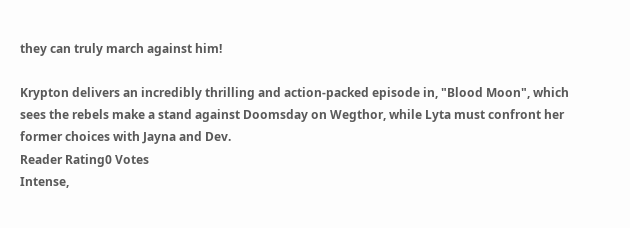they can truly march against him!

Krypton delivers an incredibly thrilling and action-packed episode in, "Blood Moon", which sees the rebels make a stand against Doomsday on Wegthor, while Lyta must confront her former choices with Jayna and Dev.
Reader Rating0 Votes
Intense,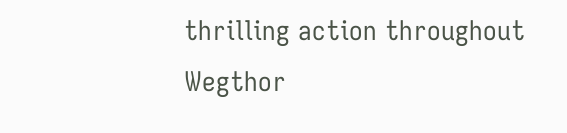thrilling action throughout Wegthor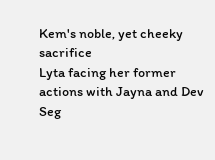Kem's noble, yet cheeky sacrifice
Lyta facing her former actions with Jayna and Dev
Seg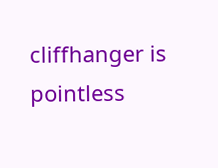cliffhanger is pointless